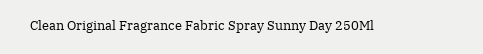Clean Original Fragrance Fabric Spray Sunny Day 250Ml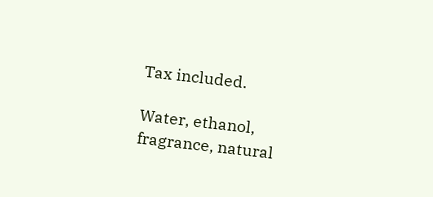Tax included.

Water, ethanol, fragrance, natural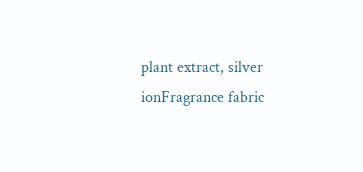plant extract, silver ionFragrance fabric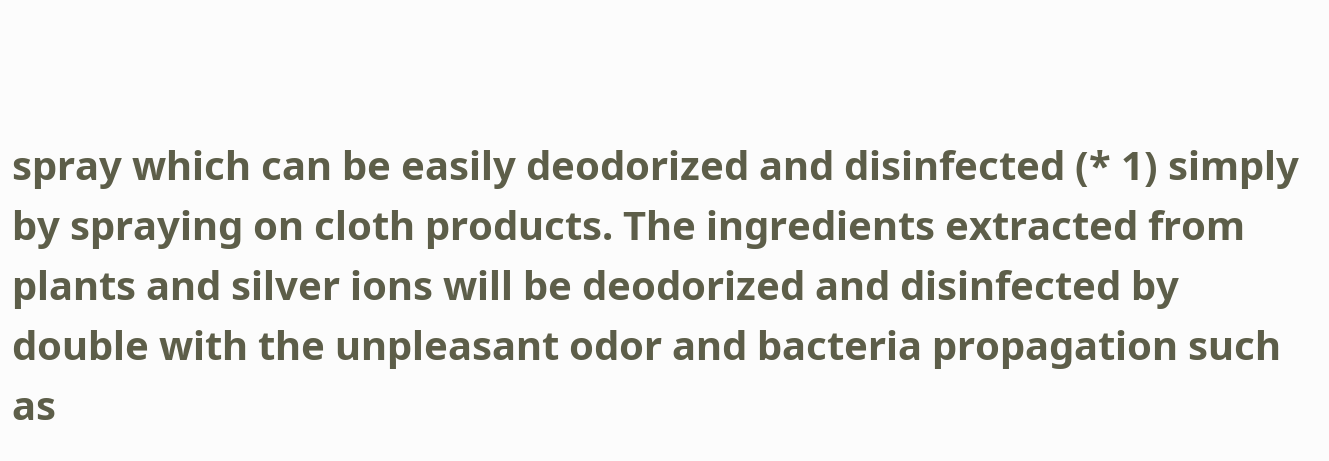spray which can be easily deodorized and disinfected (* 1) simply by spraying on cloth products. The ingredients extracted from plants and silver ions will be deodorized and disinfected by double with the unpleasant odor and bacteria propagation such as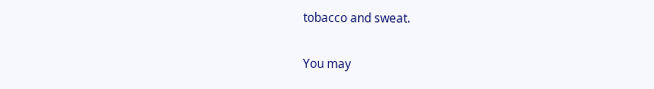tobacco and sweat.

You may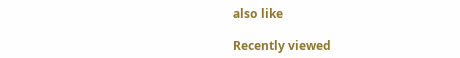also like

Recently viewed